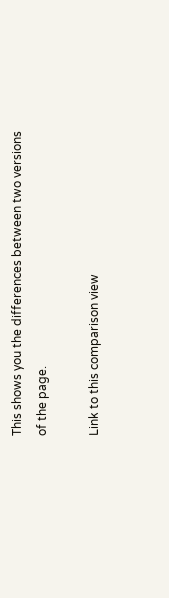This shows you the differences between two versions of the page.

Link to this comparison view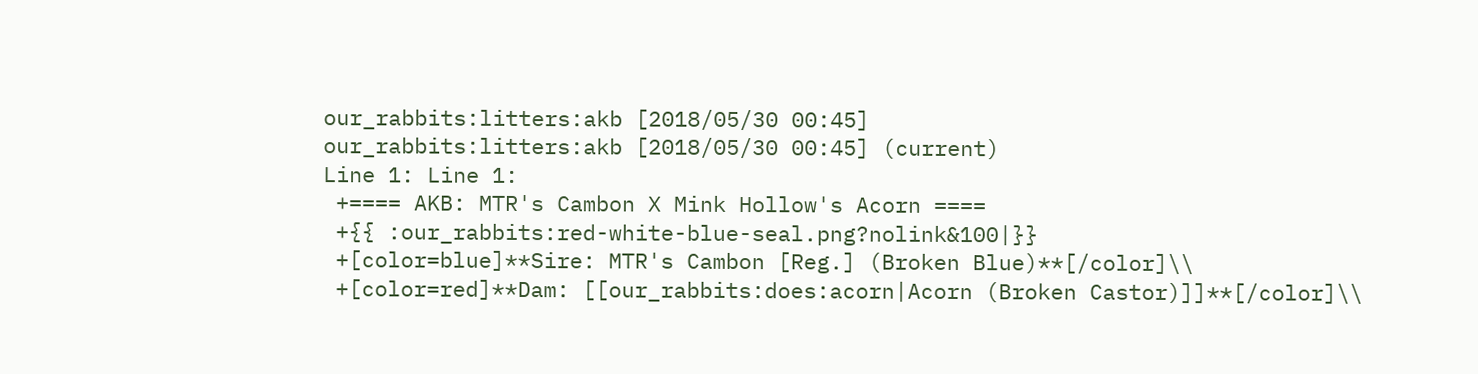our_rabbits:litters:akb [2018/05/30 00:45]
our_rabbits:litters:akb [2018/05/30 00:45] (current)
Line 1: Line 1:
 +==== AKB: MTR's Cambon X Mink Hollow's Acorn ====
 +{{ :our_rabbits:red-white-blue-seal.png?nolink&100|}}
 +[color=blue]**Sire: MTR's Cambon [Reg.] (Broken Blue)**[/color]\\
 +[color=red]**Dam: [[our_rabbits:does:acorn|Acorn (Broken Castor)]]**[/color]\\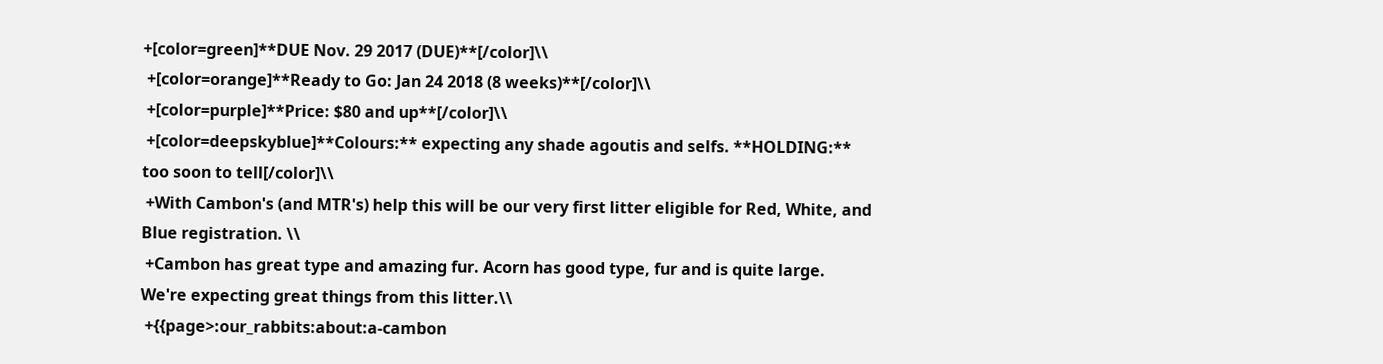+[color=green]**DUE Nov. 29 2017 (DUE)**[/color]\\
 +[color=orange]**Ready to Go: Jan 24 2018 (8 weeks)**[/color]\\
 +[color=purple]**Price: $80 and up**[/color]\\
 +[color=deepskyblue]**Colours:** expecting any shade agoutis and selfs. **HOLDING:** too soon to tell[/color]\\
 +With Cambon's (and MTR's) help this will be our very first litter eligible for Red, White, and Blue registration. \\
 +Cambon has great type and amazing fur. Acorn has good type, fur and is quite large. We're expecting great things from this litter.\\
 +{{page>:our_rabbits:about:a-cambon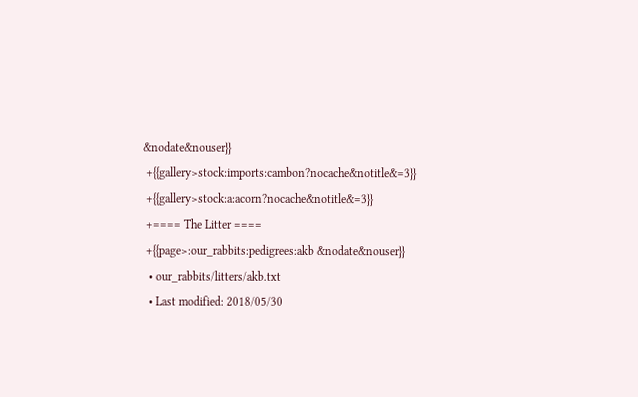&nodate&nouser}}
 +{{gallery>stock:imports:cambon?nocache&notitle&=3}}
 +{{gallery>stock:a:acorn?nocache&notitle&=3}}
 +==== The Litter ====
 +{{page>:our_rabbits:pedigrees:akb &nodate&nouser}}
  • our_rabbits/litters/akb.txt
  • Last modified: 2018/05/30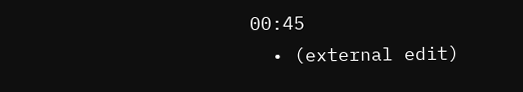00:45
  • (external edit)